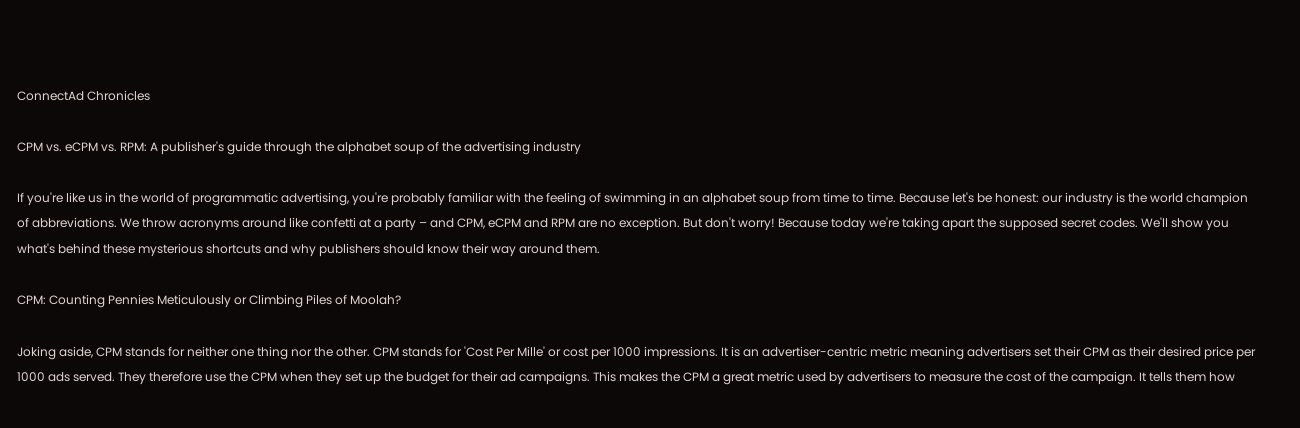ConnectAd Chronicles

CPM vs. eCPM vs. RPM: A publisher's guide through the alphabet soup of the advertising industry

If you're like us in the world of programmatic advertising, you're probably familiar with the feeling of swimming in an alphabet soup from time to time. Because let's be honest: our industry is the world champion of abbreviations. We throw acronyms around like confetti at a party – and CPM, eCPM and RPM are no exception. But don't worry! Because today we're taking apart the supposed secret codes. We'll show you what's behind these mysterious shortcuts and why publishers should know their way around them.

CPM: Counting Pennies Meticulously or Climbing Piles of Moolah?

Joking aside, CPM stands for neither one thing nor the other. CPM stands for 'Cost Per Mille' or cost per 1000 impressions. It is an advertiser-centric metric meaning advertisers set their CPM as their desired price per 1000 ads served. They therefore use the CPM when they set up the budget for their ad campaigns. This makes the CPM a great metric used by advertisers to measure the cost of the campaign. It tells them how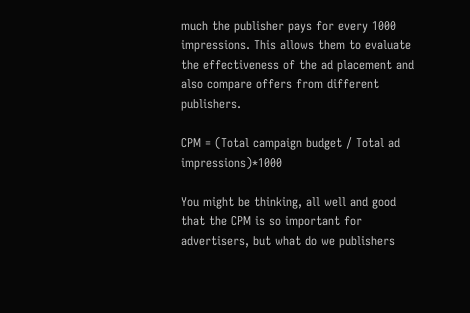much the publisher pays for every 1000 impressions. This allows them to evaluate the effectiveness of the ad placement and also compare offers from different publishers.

CPM = (Total campaign budget / Total ad impressions)*1000

You might be thinking, all well and good that the CPM is so important for advertisers, but what do we publishers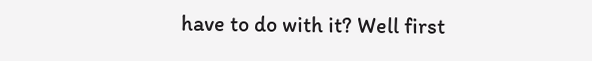have to do with it? Well first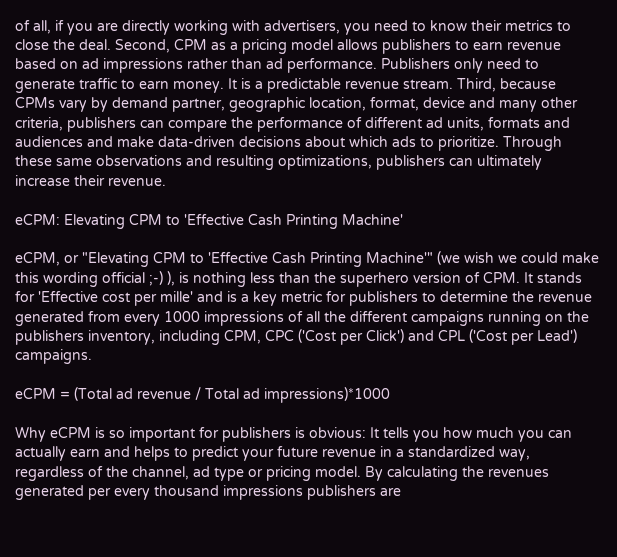of all, if you are directly working with advertisers, you need to know their metrics to close the deal. Second, CPM as a pricing model allows publishers to earn revenue based on ad impressions rather than ad performance. Publishers only need to generate traffic to earn money. It is a predictable revenue stream. Third, because CPMs vary by demand partner, geographic location, format, device and many other criteria, publishers can compare the performance of different ad units, formats and audiences and make data-driven decisions about which ads to prioritize. Through these same observations and resulting optimizations, publishers can ultimately increase their revenue.

eCPM: Elevating CPM to 'Effective Cash Printing Machine'

eCPM, or "Elevating CPM to 'Effective Cash Printing Machine'" (we wish we could make this wording official ;-) ), is nothing less than the superhero version of CPM. It stands for 'Effective cost per mille' and is a key metric for publishers to determine the revenue generated from every 1000 impressions of all the different campaigns running on the publishers inventory, including CPM, CPC ('Cost per Click') and CPL ('Cost per Lead') campaigns.

eCPM = (Total ad revenue / Total ad impressions)*1000

Why eCPM is so important for publishers is obvious: It tells you how much you can actually earn and helps to predict your future revenue in a standardized way, regardless of the channel, ad type or pricing model. By calculating the revenues generated per every thousand impressions publishers are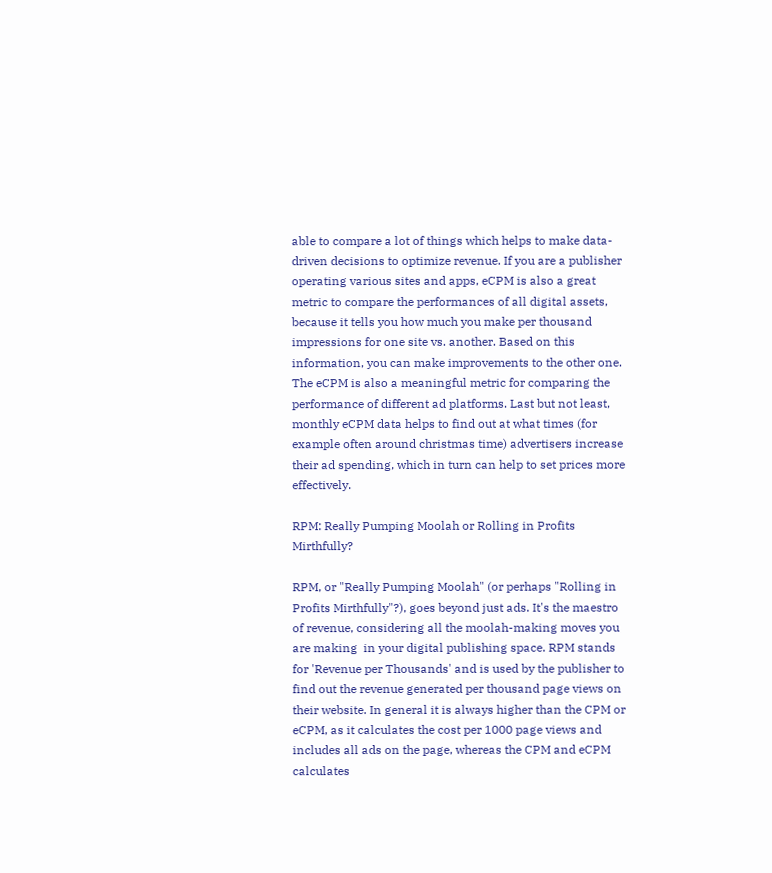able to compare a lot of things which helps to make data-driven decisions to optimize revenue. If you are a publisher operating various sites and apps, eCPM is also a great metric to compare the performances of all digital assets, because it tells you how much you make per thousand impressions for one site vs. another. Based on this information, you can make improvements to the other one. The eCPM is also a meaningful metric for comparing the performance of different ad platforms. Last but not least, monthly eCPM data helps to find out at what times (for example often around christmas time) advertisers increase their ad spending, which in turn can help to set prices more effectively.

RPM: Really Pumping Moolah or Rolling in Profits Mirthfully?

RPM, or "Really Pumping Moolah" (or perhaps "Rolling in Profits Mirthfully"?), goes beyond just ads. It's the maestro of revenue, considering all the moolah-making moves you are making  in your digital publishing space. RPM stands for 'Revenue per Thousands' and is used by the publisher to find out the revenue generated per thousand page views on their website. In general it is always higher than the CPM or eCPM, as it calculates the cost per 1000 page views and includes all ads on the page, whereas the CPM and eCPM calculates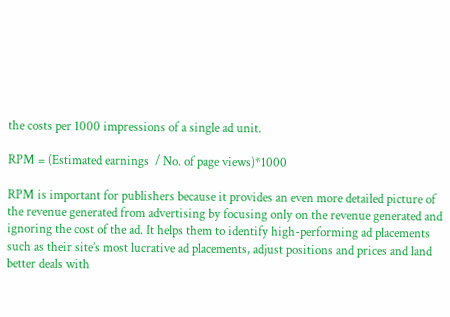the costs per 1000 impressions of a single ad unit.

RPM = (Estimated earnings  / No. of page views)*1000

RPM is important for publishers because it provides an even more detailed picture of the revenue generated from advertising by focusing only on the revenue generated and ignoring the cost of the ad. It helps them to identify high-performing ad placements such as their site’s most lucrative ad placements, adjust positions and prices and land better deals with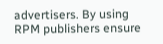advertisers. By using RPM publishers ensure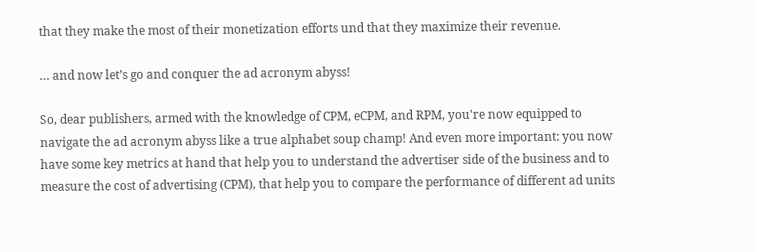that they make the most of their monetization efforts und that they maximize their revenue.

… and now let’s go and conquer the ad acronym abyss!

So, dear publishers, armed with the knowledge of CPM, eCPM, and RPM, you're now equipped to navigate the ad acronym abyss like a true alphabet soup champ! And even more important: you now have some key metrics at hand that help you to understand the advertiser side of the business and to measure the cost of advertising (CPM), that help you to compare the performance of different ad units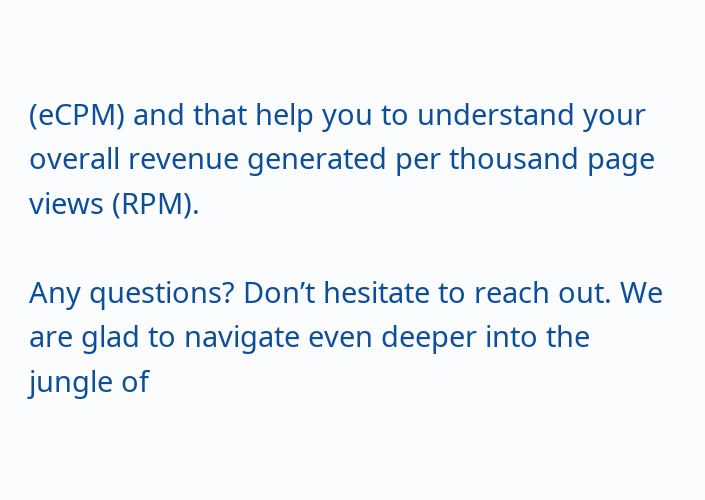(eCPM) and that help you to understand your overall revenue generated per thousand page views (RPM).

Any questions? Don’t hesitate to reach out. We are glad to navigate even deeper into the jungle of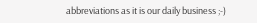abbreviations as it is our daily business ;-)